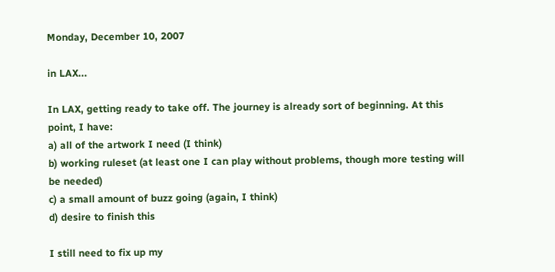Monday, December 10, 2007

in LAX...

In LAX, getting ready to take off. The journey is already sort of beginning. At this point, I have:
a) all of the artwork I need (I think)
b) working ruleset (at least one I can play without problems, though more testing will be needed)
c) a small amount of buzz going (again, I think)
d) desire to finish this

I still need to fix up my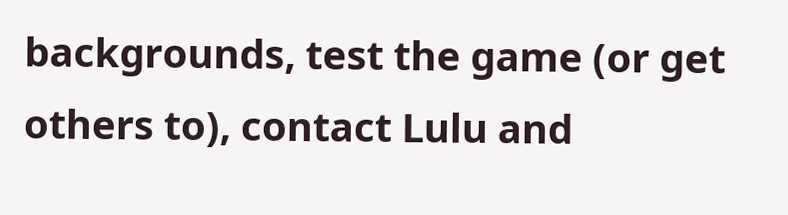backgrounds, test the game (or get others to), contact Lulu and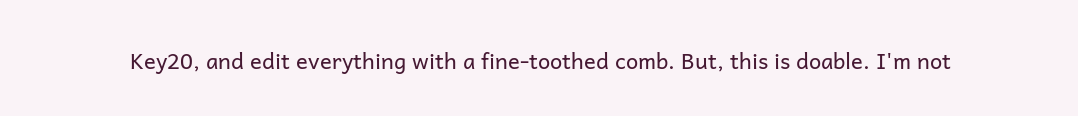Key20, and edit everything with a fine-toothed comb. But, this is doable. I'm not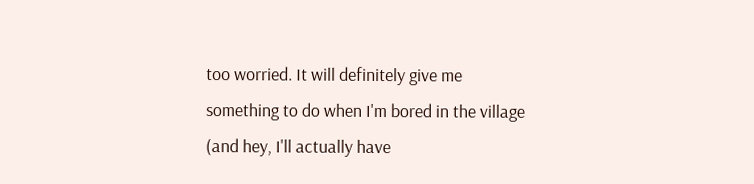too worried. It will definitely give me something to do when I'm bored in the village (and hey, I'll actually have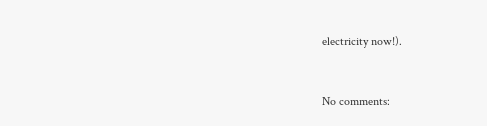electricity now!).


No comments: